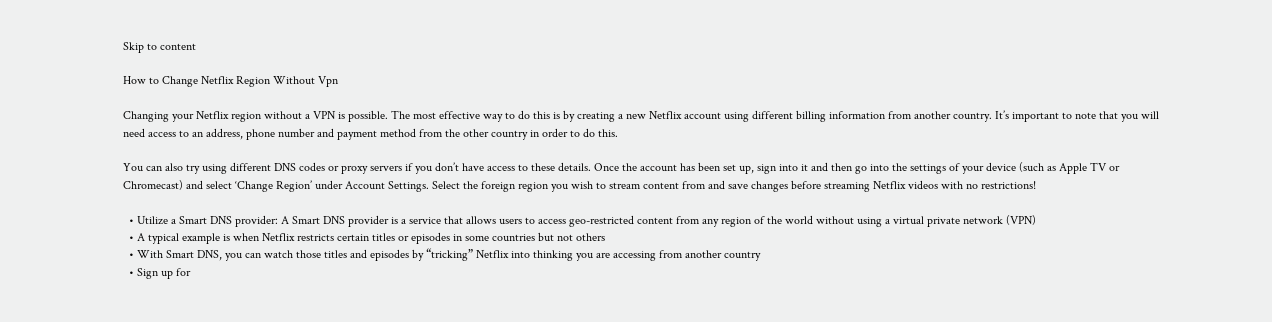Skip to content

How to Change Netflix Region Without Vpn

Changing your Netflix region without a VPN is possible. The most effective way to do this is by creating a new Netflix account using different billing information from another country. It’s important to note that you will need access to an address, phone number and payment method from the other country in order to do this.

You can also try using different DNS codes or proxy servers if you don’t have access to these details. Once the account has been set up, sign into it and then go into the settings of your device (such as Apple TV or Chromecast) and select ‘Change Region’ under Account Settings. Select the foreign region you wish to stream content from and save changes before streaming Netflix videos with no restrictions!

  • Utilize a Smart DNS provider: A Smart DNS provider is a service that allows users to access geo-restricted content from any region of the world without using a virtual private network (VPN)
  • A typical example is when Netflix restricts certain titles or episodes in some countries but not others
  • With Smart DNS, you can watch those titles and episodes by “tricking” Netflix into thinking you are accessing from another country
  • Sign up for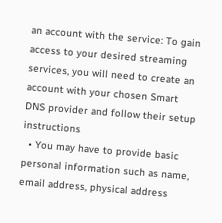an account with the service: To gain access to your desired streaming services, you will need to create an account with your chosen Smart DNS provider and follow their setup instructions
  • You may have to provide basic personal information such as name, email address, physical address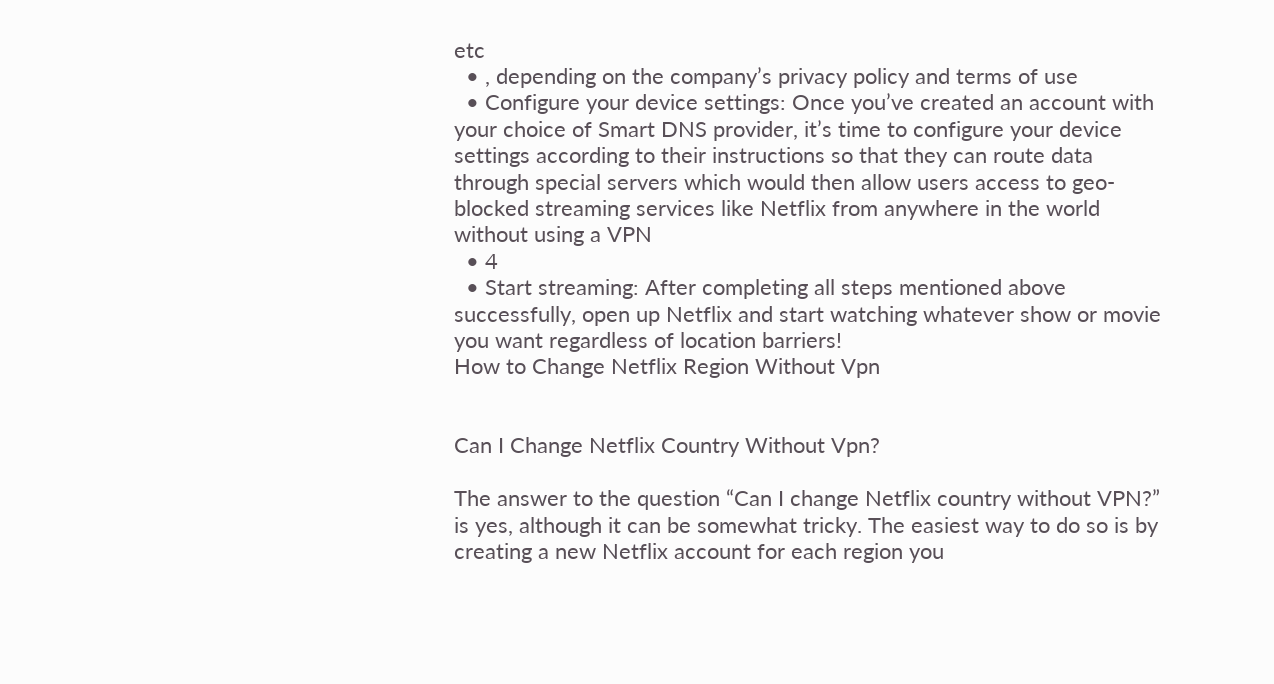etc
  • , depending on the company’s privacy policy and terms of use
  • Configure your device settings: Once you’ve created an account with your choice of Smart DNS provider, it’s time to configure your device settings according to their instructions so that they can route data through special servers which would then allow users access to geo-blocked streaming services like Netflix from anywhere in the world without using a VPN
  • 4
  • Start streaming: After completing all steps mentioned above successfully, open up Netflix and start watching whatever show or movie you want regardless of location barriers!
How to Change Netflix Region Without Vpn


Can I Change Netflix Country Without Vpn?

The answer to the question “Can I change Netflix country without VPN?” is yes, although it can be somewhat tricky. The easiest way to do so is by creating a new Netflix account for each region you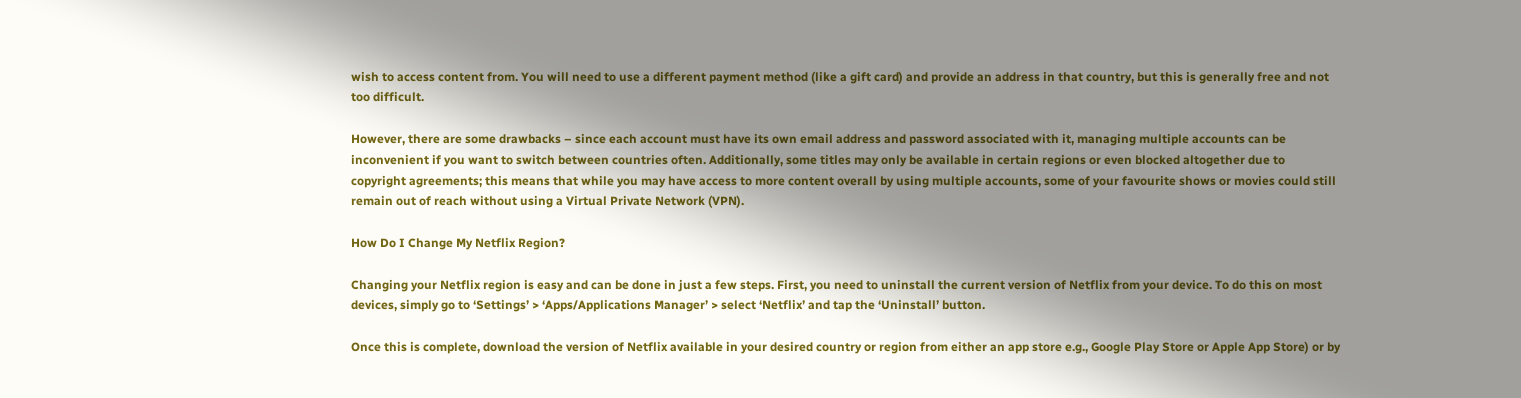wish to access content from. You will need to use a different payment method (like a gift card) and provide an address in that country, but this is generally free and not too difficult.

However, there are some drawbacks – since each account must have its own email address and password associated with it, managing multiple accounts can be inconvenient if you want to switch between countries often. Additionally, some titles may only be available in certain regions or even blocked altogether due to copyright agreements; this means that while you may have access to more content overall by using multiple accounts, some of your favourite shows or movies could still remain out of reach without using a Virtual Private Network (VPN).

How Do I Change My Netflix Region?

Changing your Netflix region is easy and can be done in just a few steps. First, you need to uninstall the current version of Netflix from your device. To do this on most devices, simply go to ‘Settings’ > ‘Apps/Applications Manager’ > select ‘Netflix’ and tap the ‘Uninstall’ button.

Once this is complete, download the version of Netflix available in your desired country or region from either an app store e.g., Google Play Store or Apple App Store) or by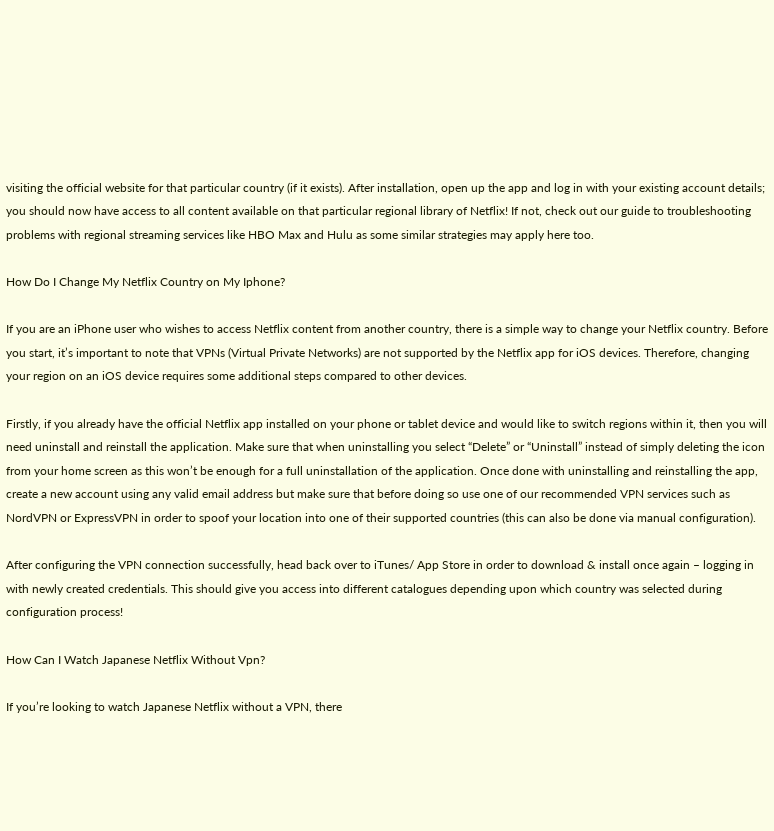visiting the official website for that particular country (if it exists). After installation, open up the app and log in with your existing account details; you should now have access to all content available on that particular regional library of Netflix! If not, check out our guide to troubleshooting problems with regional streaming services like HBO Max and Hulu as some similar strategies may apply here too.

How Do I Change My Netflix Country on My Iphone?

If you are an iPhone user who wishes to access Netflix content from another country, there is a simple way to change your Netflix country. Before you start, it’s important to note that VPNs (Virtual Private Networks) are not supported by the Netflix app for iOS devices. Therefore, changing your region on an iOS device requires some additional steps compared to other devices.

Firstly, if you already have the official Netflix app installed on your phone or tablet device and would like to switch regions within it, then you will need uninstall and reinstall the application. Make sure that when uninstalling you select “Delete” or “Uninstall” instead of simply deleting the icon from your home screen as this won’t be enough for a full uninstallation of the application. Once done with uninstalling and reinstalling the app, create a new account using any valid email address but make sure that before doing so use one of our recommended VPN services such as NordVPN or ExpressVPN in order to spoof your location into one of their supported countries (this can also be done via manual configuration).

After configuring the VPN connection successfully, head back over to iTunes/ App Store in order to download & install once again – logging in with newly created credentials. This should give you access into different catalogues depending upon which country was selected during configuration process!

How Can I Watch Japanese Netflix Without Vpn?

If you’re looking to watch Japanese Netflix without a VPN, there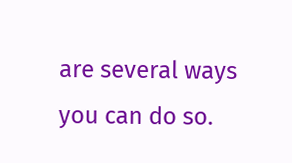are several ways you can do so.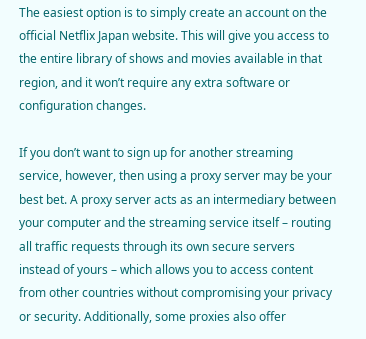The easiest option is to simply create an account on the official Netflix Japan website. This will give you access to the entire library of shows and movies available in that region, and it won’t require any extra software or configuration changes.

If you don’t want to sign up for another streaming service, however, then using a proxy server may be your best bet. A proxy server acts as an intermediary between your computer and the streaming service itself – routing all traffic requests through its own secure servers instead of yours – which allows you to access content from other countries without compromising your privacy or security. Additionally, some proxies also offer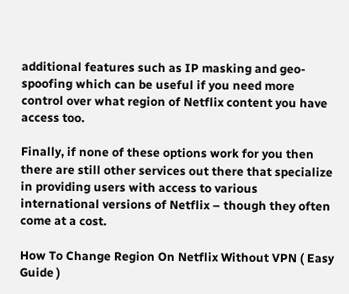additional features such as IP masking and geo-spoofing which can be useful if you need more control over what region of Netflix content you have access too.

Finally, if none of these options work for you then there are still other services out there that specialize in providing users with access to various international versions of Netflix – though they often come at a cost.

How To Change Region On Netflix Without VPN ( Easy Guide )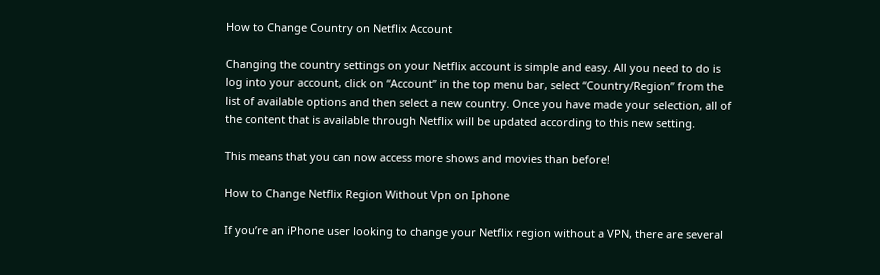How to Change Country on Netflix Account

Changing the country settings on your Netflix account is simple and easy. All you need to do is log into your account, click on “Account” in the top menu bar, select “Country/Region” from the list of available options and then select a new country. Once you have made your selection, all of the content that is available through Netflix will be updated according to this new setting.

This means that you can now access more shows and movies than before!

How to Change Netflix Region Without Vpn on Iphone

If you’re an iPhone user looking to change your Netflix region without a VPN, there are several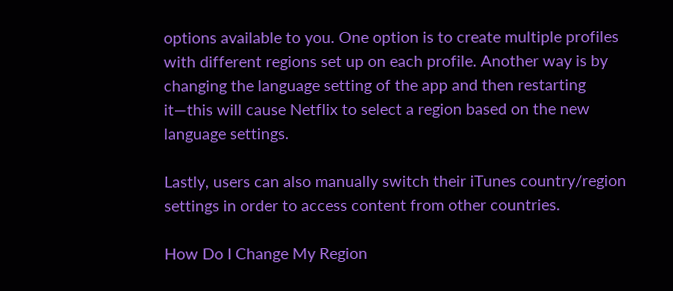options available to you. One option is to create multiple profiles with different regions set up on each profile. Another way is by changing the language setting of the app and then restarting it—this will cause Netflix to select a region based on the new language settings.

Lastly, users can also manually switch their iTunes country/region settings in order to access content from other countries.

How Do I Change My Region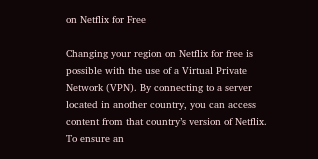on Netflix for Free

Changing your region on Netflix for free is possible with the use of a Virtual Private Network (VPN). By connecting to a server located in another country, you can access content from that country’s version of Netflix. To ensure an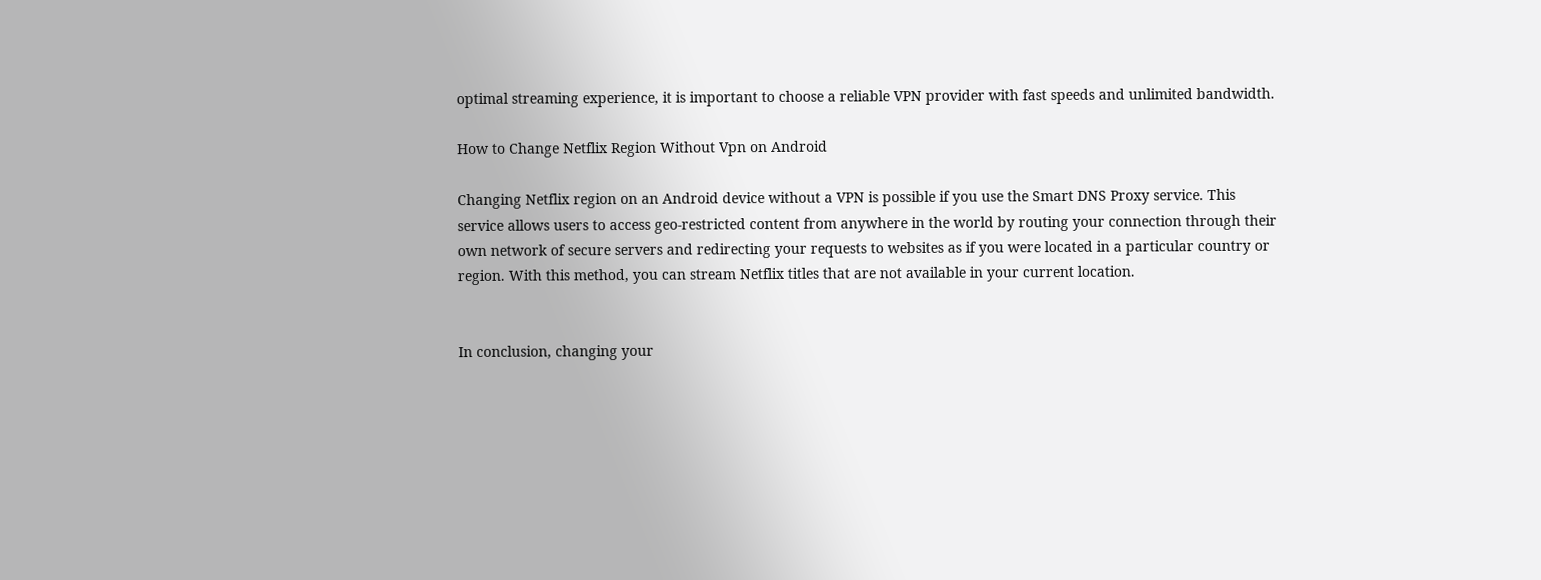optimal streaming experience, it is important to choose a reliable VPN provider with fast speeds and unlimited bandwidth.

How to Change Netflix Region Without Vpn on Android

Changing Netflix region on an Android device without a VPN is possible if you use the Smart DNS Proxy service. This service allows users to access geo-restricted content from anywhere in the world by routing your connection through their own network of secure servers and redirecting your requests to websites as if you were located in a particular country or region. With this method, you can stream Netflix titles that are not available in your current location.


In conclusion, changing your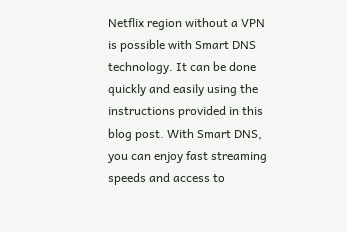Netflix region without a VPN is possible with Smart DNS technology. It can be done quickly and easily using the instructions provided in this blog post. With Smart DNS, you can enjoy fast streaming speeds and access to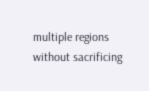multiple regions without sacrificing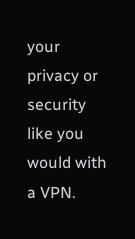your privacy or security like you would with a VPN.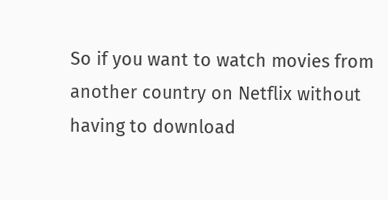So if you want to watch movies from another country on Netflix without having to download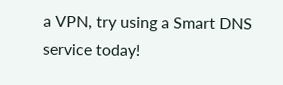a VPN, try using a Smart DNS service today!